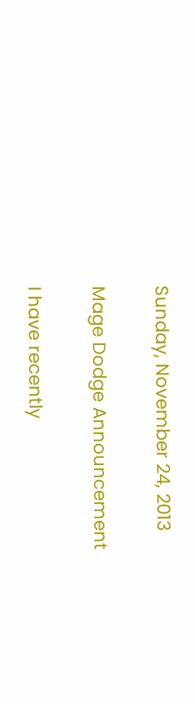Sunday, November 24, 2013

Mage Dodge Announcement

I have recently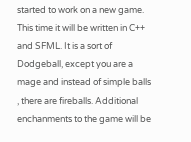started to work on a new game. This time it will be written in C++ and SFML. It is a sort of Dodgeball, except you are a mage and instead of simple balls , there are fireballs. Additional enchanments to the game will be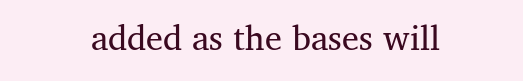added as the bases will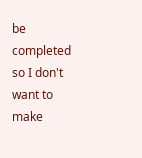be completed so I don't want to make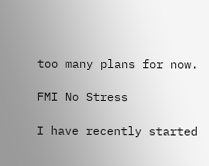too many plans for now.

FMI No Stress

I have recently started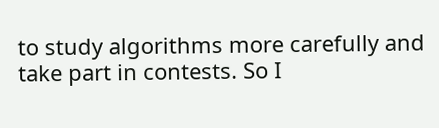to study algorithms more carefully and take part in contests. So I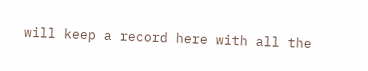will keep a record here with all the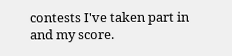contests I've taken part in and my score.